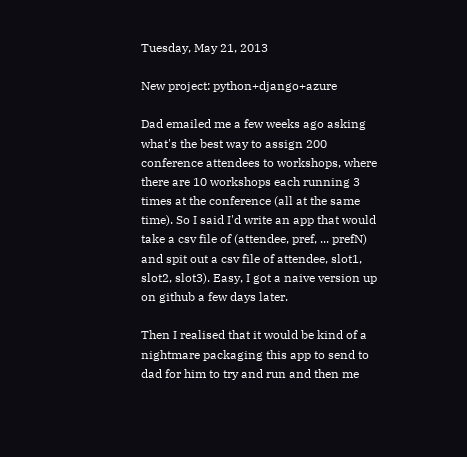Tuesday, May 21, 2013

New project: python+django+azure

Dad emailed me a few weeks ago asking what's the best way to assign 200 conference attendees to workshops, where there are 10 workshops each running 3 times at the conference (all at the same time). So I said I'd write an app that would take a csv file of (attendee, pref, ... prefN) and spit out a csv file of attendee, slot1, slot2, slot3). Easy, I got a naive version up on github a few days later.

Then I realised that it would be kind of a nightmare packaging this app to send to dad for him to try and run and then me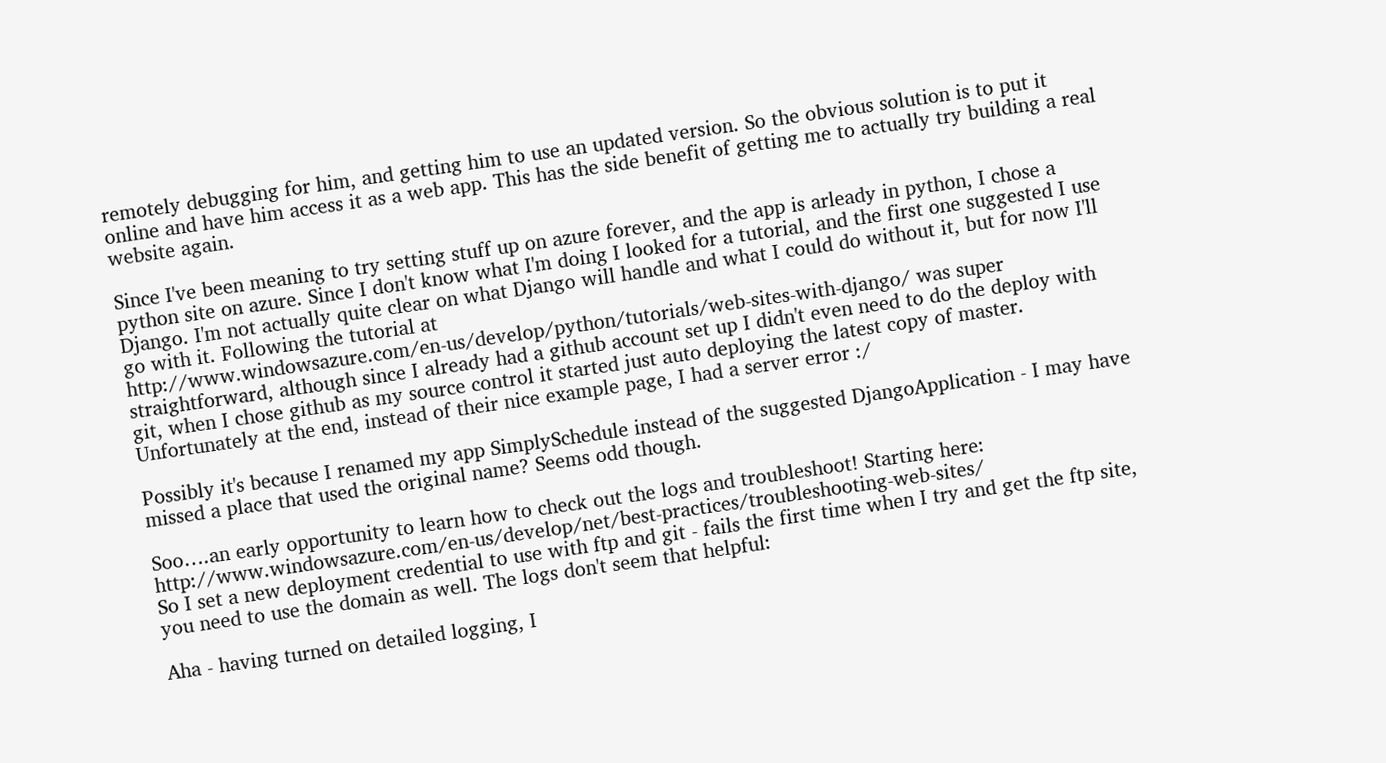remotely debugging for him, and getting him to use an updated version. So the obvious solution is to put it online and have him access it as a web app. This has the side benefit of getting me to actually try building a real website again.

Since I've been meaning to try setting stuff up on azure forever, and the app is arleady in python, I chose a python site on azure. Since I don't know what I'm doing I looked for a tutorial, and the first one suggested I use Django. I'm not actually quite clear on what Django will handle and what I could do without it, but for now I'll go with it. Following the tutorial at
http://www.windowsazure.com/en-us/develop/python/tutorials/web-sites-with-django/ was super straightforward, although since I already had a github account set up I didn't even need to do the deploy with git, when I chose github as my source control it started just auto deploying the latest copy of master. Unfortunately at the end, instead of their nice example page, I had a server error :/

Possibly it's because I renamed my app SimplySchedule instead of the suggested DjangoApplication - I may have missed a place that used the original name? Seems odd though.

Soo….an early opportunity to learn how to check out the logs and troubleshoot! Starting here: http://www.windowsazure.com/en-us/develop/net/best-practices/troubleshooting-web-sites/
So I set a new deployment credential to use with ftp and git - fails the first time when I try and get the ftp site, you need to use the domain as well. The logs don't seem that helpful:

Aha - having turned on detailed logging, I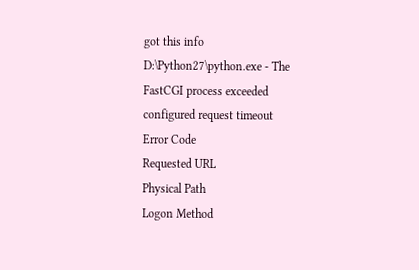got this info
D:\Python27\python.exe - The FastCGI process exceeded configured request timeout
Error Code
Requested URL
Physical Path
Logon Method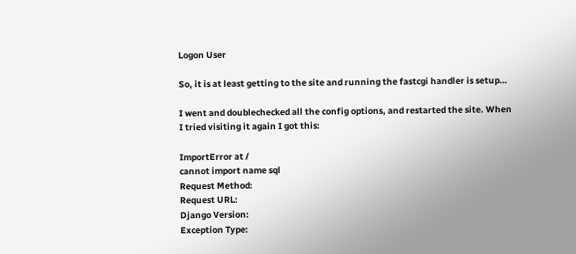Logon User

So, it is at least getting to the site and running the fastcgi handler is setup…

I went and doublechecked all the config options, and restarted the site. When I tried visiting it again I got this:

ImportError at /
cannot import name sql
Request Method:
Request URL:
Django Version:
Exception Type: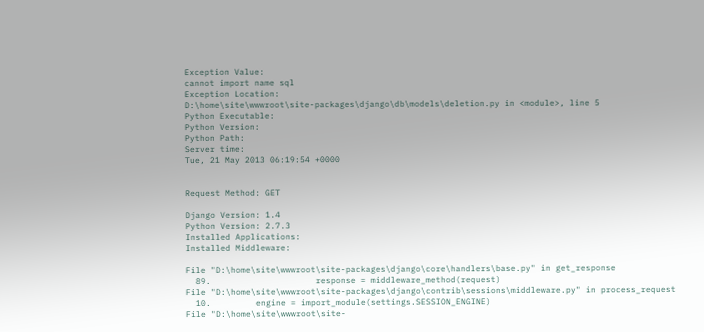Exception Value:
cannot import name sql
Exception Location:
D:\home\site\wwwroot\site-packages\django\db\models\deletion.py in <module>, line 5
Python Executable:
Python Version:
Python Path:
Server time:
Tue, 21 May 2013 06:19:54 +0000


Request Method: GET

Django Version: 1.4
Python Version: 2.7.3
Installed Applications:
Installed Middleware:

File "D:\home\site\wwwroot\site-packages\django\core\handlers\base.py" in get_response
  89.                     response = middleware_method(request)
File "D:\home\site\wwwroot\site-packages\django\contrib\sessions\middleware.py" in process_request
  10.         engine = import_module(settings.SESSION_ENGINE)
File "D:\home\site\wwwroot\site-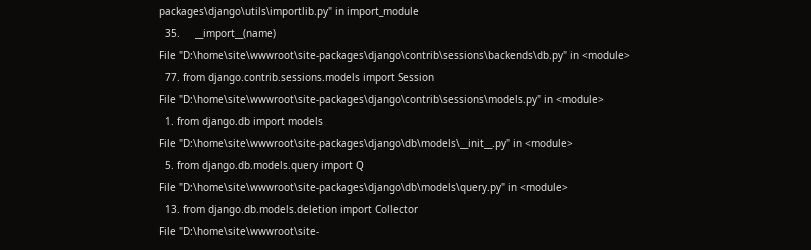packages\django\utils\importlib.py" in import_module
  35.     __import__(name)
File "D:\home\site\wwwroot\site-packages\django\contrib\sessions\backends\db.py" in <module>
  77. from django.contrib.sessions.models import Session
File "D:\home\site\wwwroot\site-packages\django\contrib\sessions\models.py" in <module>
  1. from django.db import models
File "D:\home\site\wwwroot\site-packages\django\db\models\__init__.py" in <module>
  5. from django.db.models.query import Q
File "D:\home\site\wwwroot\site-packages\django\db\models\query.py" in <module>
  13. from django.db.models.deletion import Collector
File "D:\home\site\wwwroot\site-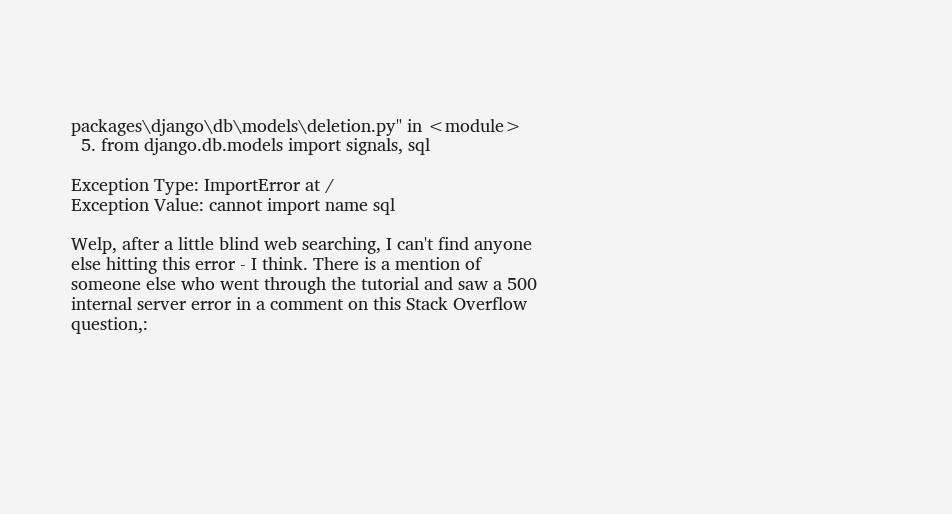packages\django\db\models\deletion.py" in <module>
  5. from django.db.models import signals, sql

Exception Type: ImportError at /
Exception Value: cannot import name sql

Welp, after a little blind web searching, I can't find anyone else hitting this error - I think. There is a mention of someone else who went through the tutorial and saw a 500 internal server error in a comment on this Stack Overflow question,: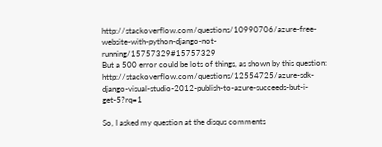http://stackoverflow.com/questions/10990706/azure-free-website-with-python-django-not-running/15757329#15757329
But a 500 error could be lots of things, as shown by this question: http://stackoverflow.com/questions/12554725/azure-sdk-django-visual-studio-2012-publish-to-azure-succeeds-but-i-get-5?rq=1

So, I asked my question at the disqus comments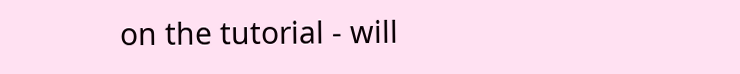on the tutorial - will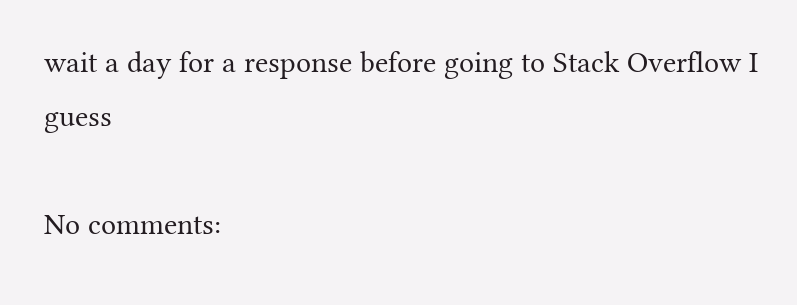wait a day for a response before going to Stack Overflow I guess

No comments: